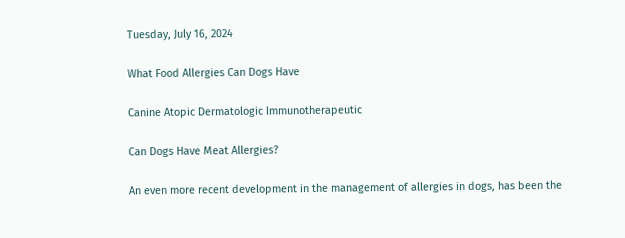Tuesday, July 16, 2024

What Food Allergies Can Dogs Have

Canine Atopic Dermatologic Immunotherapeutic

Can Dogs Have Meat Allergies?

An even more recent development in the management of allergies in dogs, has been the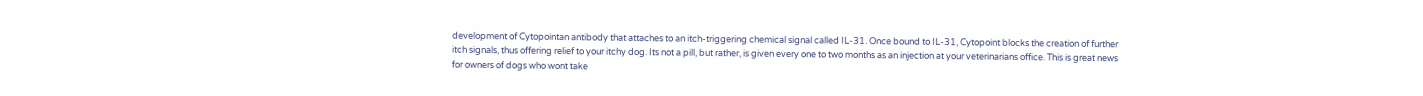development of Cytopointan antibody that attaches to an itch-triggering chemical signal called IL-31. Once bound to IL-31, Cytopoint blocks the creation of further itch signals, thus offering relief to your itchy dog. Its not a pill, but rather, is given every one to two months as an injection at your veterinarians office. This is great news for owners of dogs who wont take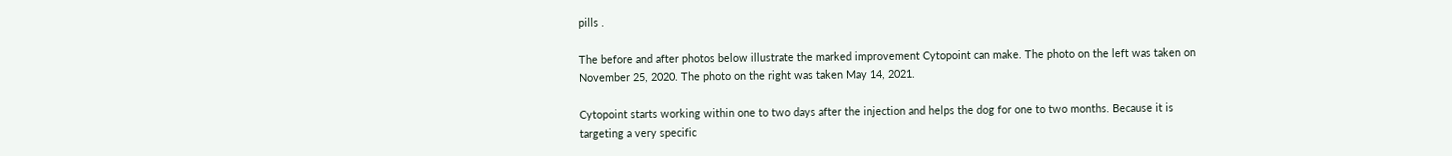pills .

The before and after photos below illustrate the marked improvement Cytopoint can make. The photo on the left was taken on November 25, 2020. The photo on the right was taken May 14, 2021.

Cytopoint starts working within one to two days after the injection and helps the dog for one to two months. Because it is targeting a very specific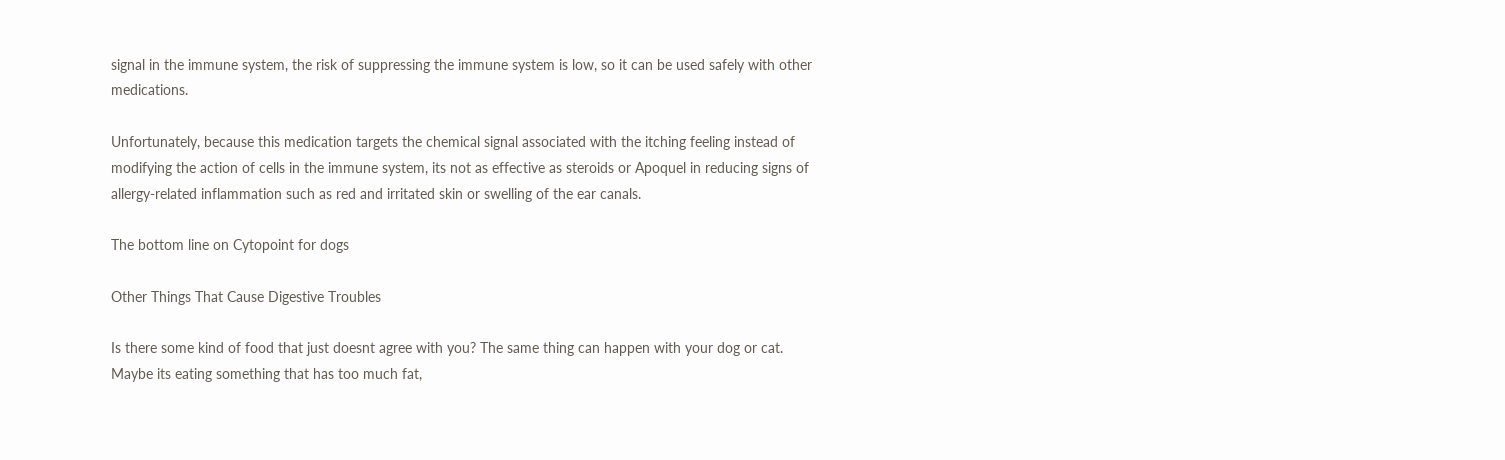signal in the immune system, the risk of suppressing the immune system is low, so it can be used safely with other medications.

Unfortunately, because this medication targets the chemical signal associated with the itching feeling instead of modifying the action of cells in the immune system, its not as effective as steroids or Apoquel in reducing signs of allergy-related inflammation such as red and irritated skin or swelling of the ear canals.

The bottom line on Cytopoint for dogs

Other Things That Cause Digestive Troubles

Is there some kind of food that just doesnt agree with you? The same thing can happen with your dog or cat. Maybe its eating something that has too much fat,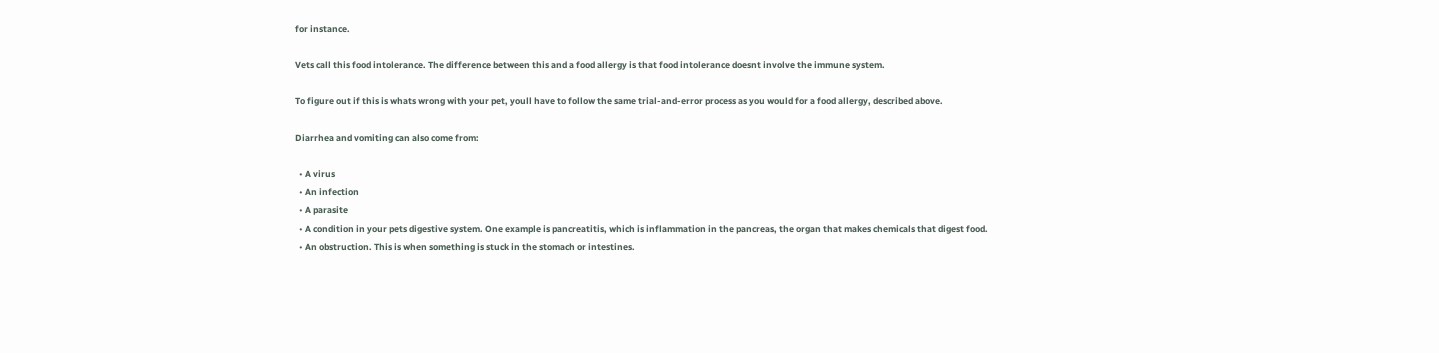for instance.

Vets call this food intolerance. The difference between this and a food allergy is that food intolerance doesnt involve the immune system.

To figure out if this is whats wrong with your pet, youll have to follow the same trial-and-error process as you would for a food allergy, described above.

Diarrhea and vomiting can also come from:

  • A virus
  • An infection
  • A parasite
  • A condition in your pets digestive system. One example is pancreatitis, which is inflammation in the pancreas, the organ that makes chemicals that digest food.
  • An obstruction. This is when something is stuck in the stomach or intestines.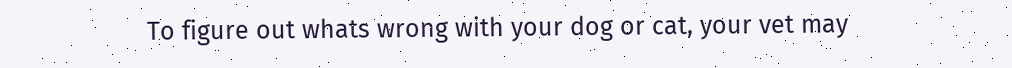To figure out whats wrong with your dog or cat, your vet may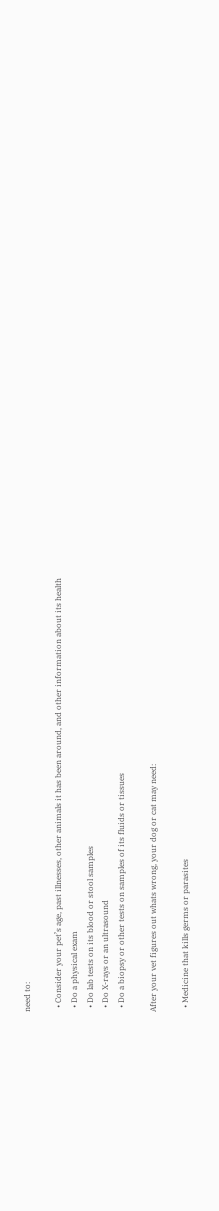need to:

  • Consider your pet’s age, past illnesses, other animals it has been around, and other information about its health
  • Do a physical exam
  • Do lab tests on its blood or stool samples
  • Do X-rays or an ultrasound
  • Do a biopsy or other tests on samples of its fluids or tissues

After your vet figures out whats wrong, your dog or cat may need:

  • Medicine that kills germs or parasites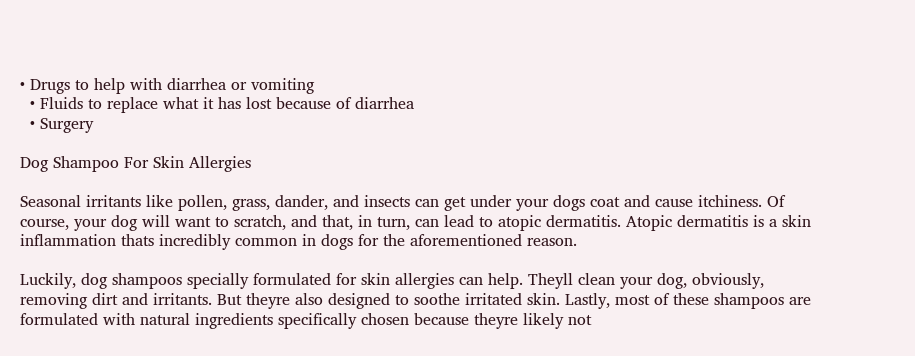• Drugs to help with diarrhea or vomiting
  • Fluids to replace what it has lost because of diarrhea
  • Surgery

Dog Shampoo For Skin Allergies

Seasonal irritants like pollen, grass, dander, and insects can get under your dogs coat and cause itchiness. Of course, your dog will want to scratch, and that, in turn, can lead to atopic dermatitis. Atopic dermatitis is a skin inflammation thats incredibly common in dogs for the aforementioned reason.

Luckily, dog shampoos specially formulated for skin allergies can help. Theyll clean your dog, obviously, removing dirt and irritants. But theyre also designed to soothe irritated skin. Lastly, most of these shampoos are formulated with natural ingredients specifically chosen because theyre likely not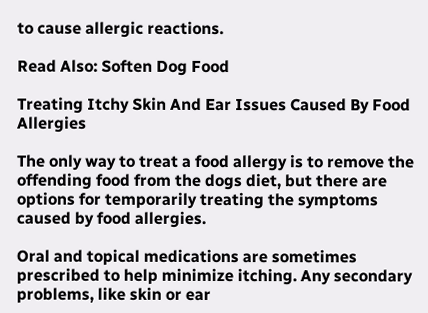to cause allergic reactions.

Read Also: Soften Dog Food

Treating Itchy Skin And Ear Issues Caused By Food Allergies

The only way to treat a food allergy is to remove the offending food from the dogs diet, but there are options for temporarily treating the symptoms caused by food allergies.

Oral and topical medications are sometimes prescribed to help minimize itching. Any secondary problems, like skin or ear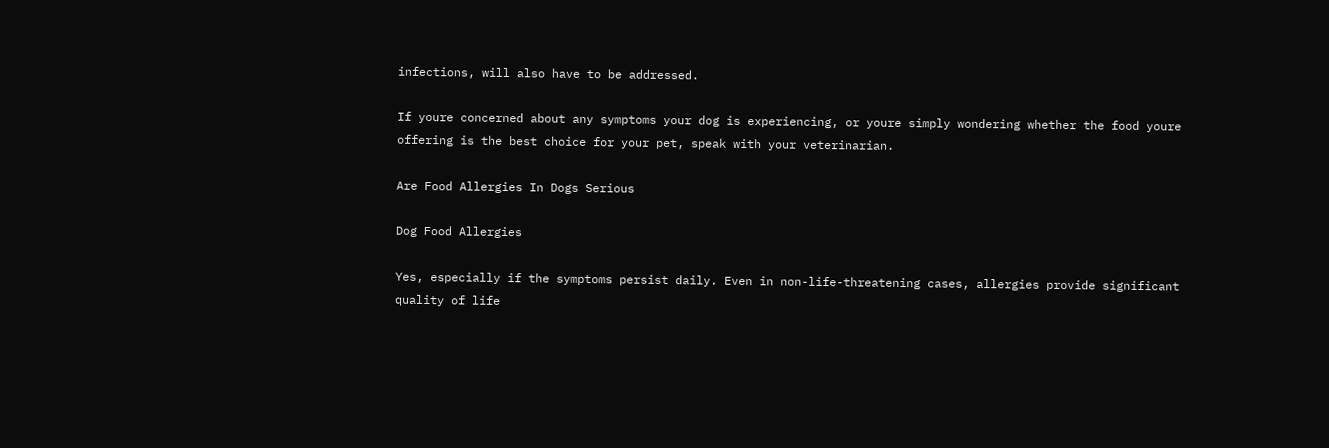infections, will also have to be addressed.

If youre concerned about any symptoms your dog is experiencing, or youre simply wondering whether the food youre offering is the best choice for your pet, speak with your veterinarian.

Are Food Allergies In Dogs Serious

Dog Food Allergies

Yes, especially if the symptoms persist daily. Even in non-life-threatening cases, allergies provide significant quality of life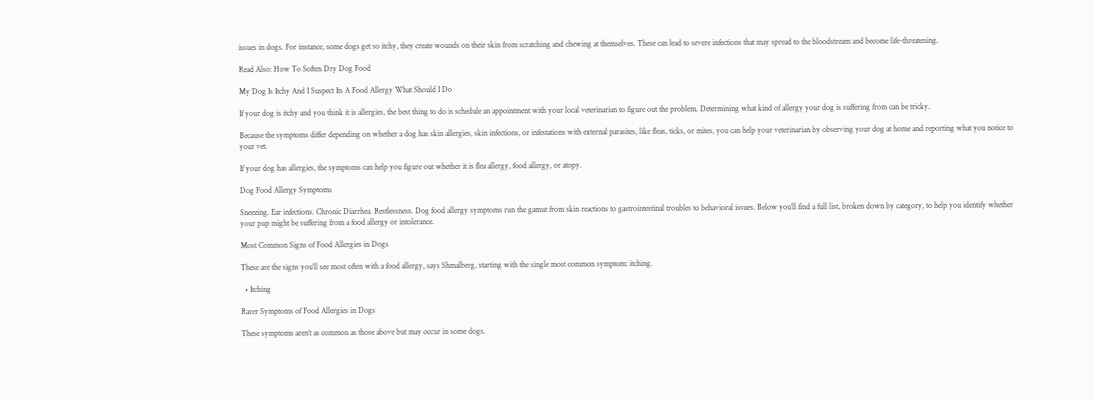issues in dogs. For instance, some dogs get so itchy, they create wounds on their skin from scratching and chewing at themselves. These can lead to severe infections that may spread to the bloodstream and become life-threatening.

Read Also: How To Soften Dry Dog Food

My Dog Is Itchy And I Suspect Its A Food Allergy What Should I Do

If your dog is itchy and you think it is allergies, the best thing to do is schedule an appointment with your local veterinarian to figure out the problem. Determining what kind of allergy your dog is suffering from can be tricky.

Because the symptoms differ depending on whether a dog has skin allergies, skin infections, or infestations with external parasites, like fleas, ticks, or mites, you can help your veterinarian by observing your dog at home and reporting what you notice to your vet.

If your dog has allergies, the symptoms can help you figure out whether it is flea allergy, food allergy, or atopy.

Dog Food Allergy Symptoms

Sneezing. Ear infections. Chronic Diarrhea. Restlessness. Dog food allergy symptoms run the gamut from skin reactions to gastrointestinal troubles to behavioral issues. Below you’ll find a full list, broken down by category, to help you identify whether your pup might be suffering from a food allergy or intolerance.

Most Common Signs of Food Allergies in Dogs

These are the signs you’ll see most often with a food allergy, says Shmalberg, starting with the single most common symptom: itching.

  • Itching

Rarer Symptoms of Food Allergies in Dogs

These symptoms aren’t as common as those above but may occur in some dogs.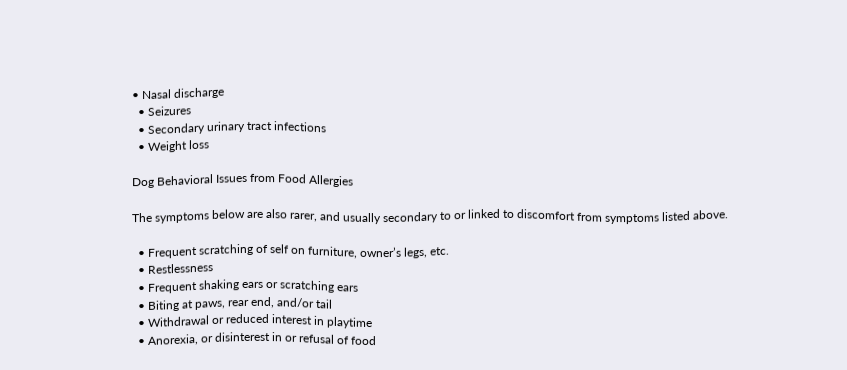• Nasal discharge
  • Seizures
  • Secondary urinary tract infections
  • Weight loss

Dog Behavioral Issues from Food Allergies

The symptoms below are also rarer, and usually secondary to or linked to discomfort from symptoms listed above.

  • Frequent scratching of self on furniture, owner’s legs, etc.
  • Restlessness
  • Frequent shaking ears or scratching ears
  • Biting at paws, rear end, and/or tail
  • Withdrawal or reduced interest in playtime
  • Anorexia, or disinterest in or refusal of food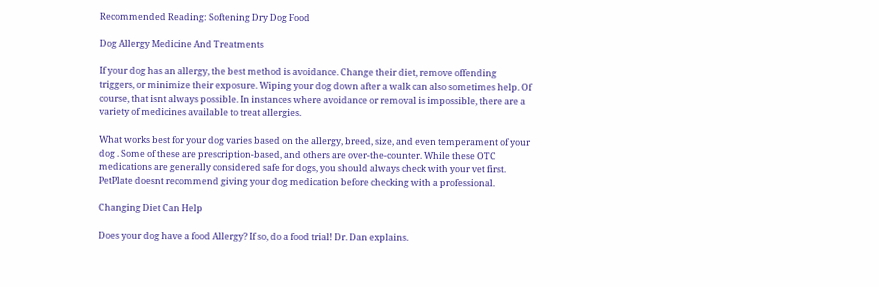Recommended Reading: Softening Dry Dog Food

Dog Allergy Medicine And Treatments

If your dog has an allergy, the best method is avoidance. Change their diet, remove offending triggers, or minimize their exposure. Wiping your dog down after a walk can also sometimes help. Of course, that isnt always possible. In instances where avoidance or removal is impossible, there are a variety of medicines available to treat allergies.

What works best for your dog varies based on the allergy, breed, size, and even temperament of your dog . Some of these are prescription-based, and others are over-the-counter. While these OTC medications are generally considered safe for dogs, you should always check with your vet first. PetPlate doesnt recommend giving your dog medication before checking with a professional.

Changing Diet Can Help

Does your dog have a food Allergy? If so, do a food trial! Dr. Dan explains.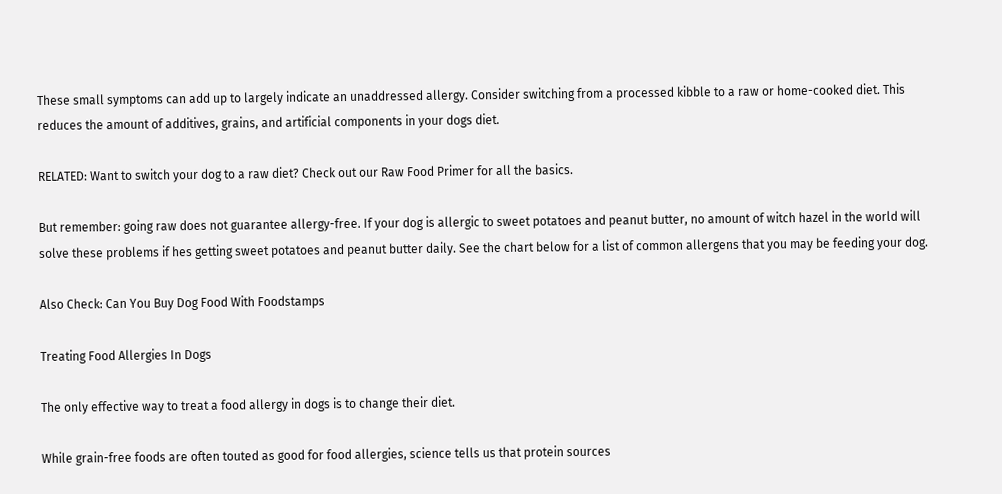These small symptoms can add up to largely indicate an unaddressed allergy. Consider switching from a processed kibble to a raw or home-cooked diet. This reduces the amount of additives, grains, and artificial components in your dogs diet.

RELATED: Want to switch your dog to a raw diet? Check out our Raw Food Primer for all the basics.

But remember: going raw does not guarantee allergy-free. If your dog is allergic to sweet potatoes and peanut butter, no amount of witch hazel in the world will solve these problems if hes getting sweet potatoes and peanut butter daily. See the chart below for a list of common allergens that you may be feeding your dog.

Also Check: Can You Buy Dog Food With Foodstamps

Treating Food Allergies In Dogs

The only effective way to treat a food allergy in dogs is to change their diet.

While grain-free foods are often touted as good for food allergies, science tells us that protein sources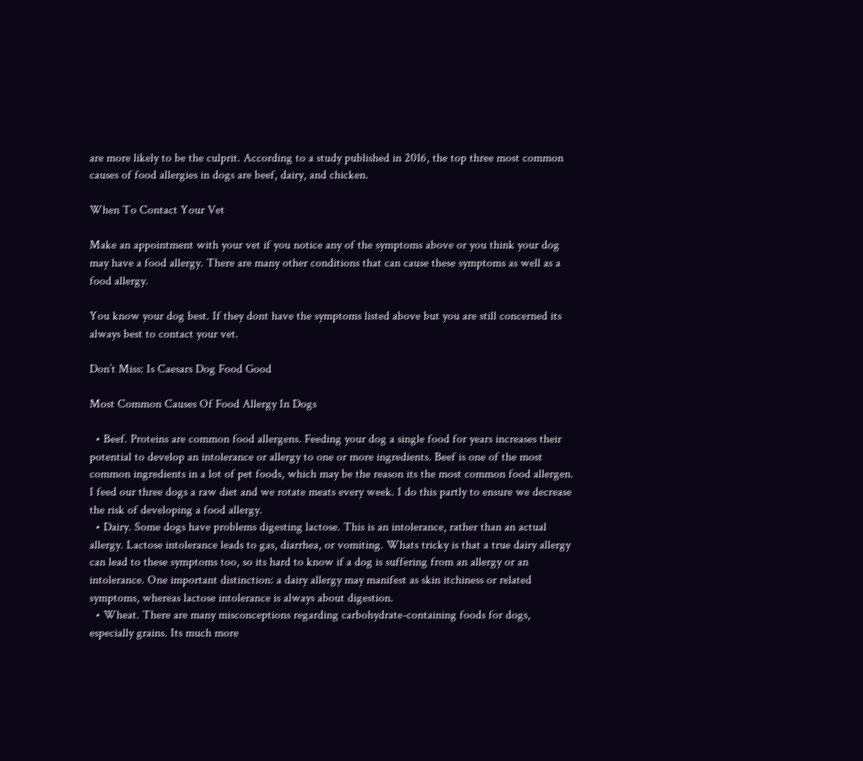are more likely to be the culprit. According to a study published in 2016, the top three most common causes of food allergies in dogs are beef, dairy, and chicken.

When To Contact Your Vet

Make an appointment with your vet if you notice any of the symptoms above or you think your dog may have a food allergy. There are many other conditions that can cause these symptoms as well as a food allergy.

You know your dog best. If they dont have the symptoms listed above but you are still concerned its always best to contact your vet.

Don’t Miss: Is Caesars Dog Food Good

Most Common Causes Of Food Allergy In Dogs

  • Beef. Proteins are common food allergens. Feeding your dog a single food for years increases their potential to develop an intolerance or allergy to one or more ingredients. Beef is one of the most common ingredients in a lot of pet foods, which may be the reason its the most common food allergen. I feed our three dogs a raw diet and we rotate meats every week. I do this partly to ensure we decrease the risk of developing a food allergy.
  • Dairy. Some dogs have problems digesting lactose. This is an intolerance, rather than an actual allergy. Lactose intolerance leads to gas, diarrhea, or vomiting. Whats tricky is that a true dairy allergy can lead to these symptoms too, so its hard to know if a dog is suffering from an allergy or an intolerance. One important distinction: a dairy allergy may manifest as skin itchiness or related symptoms, whereas lactose intolerance is always about digestion.
  • Wheat. There are many misconceptions regarding carbohydrate-containing foods for dogs, especially grains. Its much more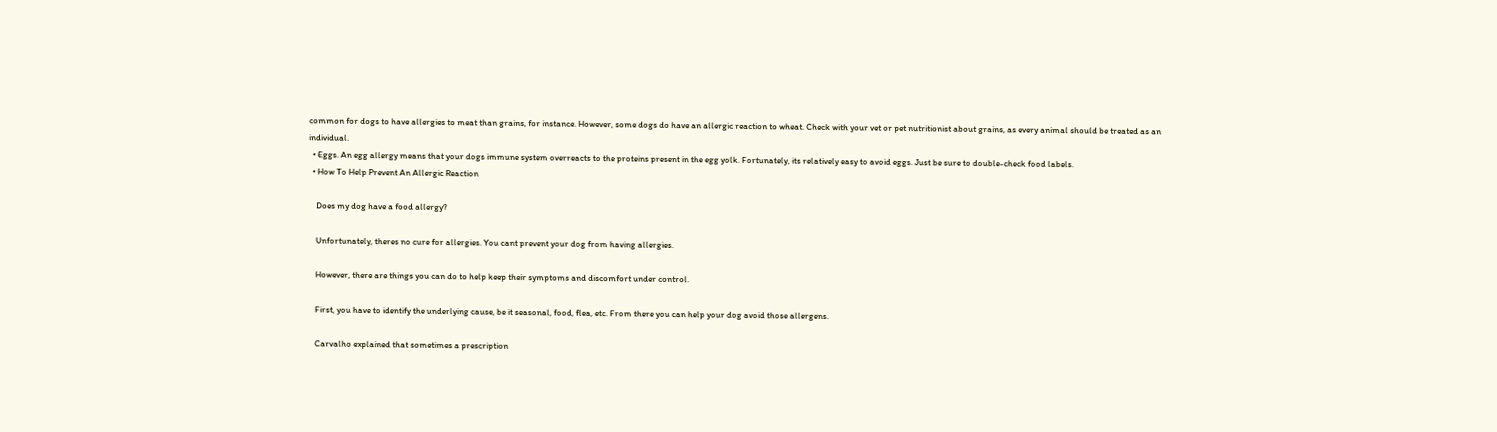common for dogs to have allergies to meat than grains, for instance. However, some dogs do have an allergic reaction to wheat. Check with your vet or pet nutritionist about grains, as every animal should be treated as an individual.
  • Eggs. An egg allergy means that your dogs immune system overreacts to the proteins present in the egg yolk. Fortunately, its relatively easy to avoid eggs. Just be sure to double-check food labels.
  • How To Help Prevent An Allergic Reaction

    Does my dog have a food allergy?

    Unfortunately, theres no cure for allergies. You cant prevent your dog from having allergies.

    However, there are things you can do to help keep their symptoms and discomfort under control.

    First, you have to identify the underlying cause, be it seasonal, food, flea, etc. From there you can help your dog avoid those allergens.

    Carvalho explained that sometimes a prescription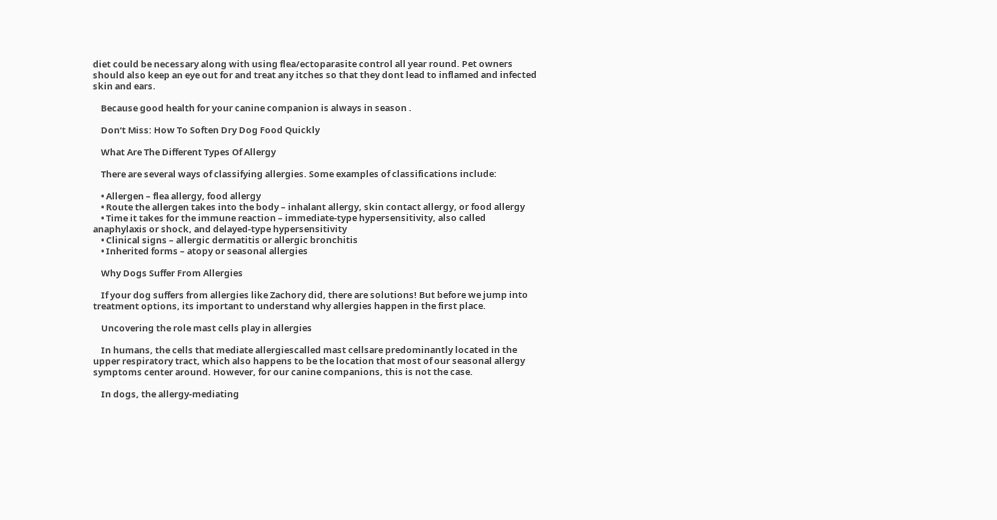diet could be necessary along with using flea/ectoparasite control all year round. Pet owners should also keep an eye out for and treat any itches so that they dont lead to inflamed and infected skin and ears.

    Because good health for your canine companion is always in season .

    Don’t Miss: How To Soften Dry Dog Food Quickly

    What Are The Different Types Of Allergy

    There are several ways of classifying allergies. Some examples of classifications include:

    • Allergen – flea allergy, food allergy
    • Route the allergen takes into the body – inhalant allergy, skin contact allergy, or food allergy
    • Time it takes for the immune reaction – immediate-type hypersensitivity, also called anaphylaxis or shock, and delayed-type hypersensitivity
    • Clinical signs – allergic dermatitis or allergic bronchitis
    • Inherited forms – atopy or seasonal allergies

    Why Dogs Suffer From Allergies

    If your dog suffers from allergies like Zachory did, there are solutions! But before we jump into treatment options, its important to understand why allergies happen in the first place.

    Uncovering the role mast cells play in allergies

    In humans, the cells that mediate allergiescalled mast cellsare predominantly located in the upper respiratory tract, which also happens to be the location that most of our seasonal allergy symptoms center around. However, for our canine companions, this is not the case.

    In dogs, the allergy-mediating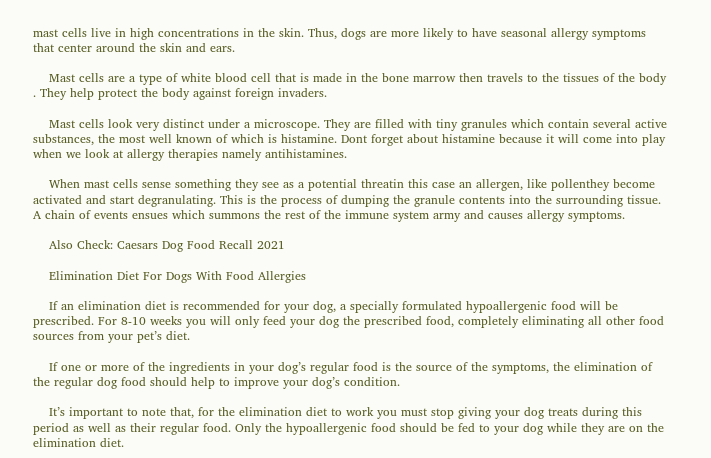mast cells live in high concentrations in the skin. Thus, dogs are more likely to have seasonal allergy symptoms that center around the skin and ears.

    Mast cells are a type of white blood cell that is made in the bone marrow then travels to the tissues of the body . They help protect the body against foreign invaders.

    Mast cells look very distinct under a microscope. They are filled with tiny granules which contain several active substances, the most well known of which is histamine. Dont forget about histamine because it will come into play when we look at allergy therapies namely antihistamines.

    When mast cells sense something they see as a potential threatin this case an allergen, like pollenthey become activated and start degranulating. This is the process of dumping the granule contents into the surrounding tissue. A chain of events ensues which summons the rest of the immune system army and causes allergy symptoms.

    Also Check: Caesars Dog Food Recall 2021

    Elimination Diet For Dogs With Food Allergies

    If an elimination diet is recommended for your dog, a specially formulated hypoallergenic food will be prescribed. For 8-10 weeks you will only feed your dog the prescribed food, completely eliminating all other food sources from your pet’s diet.

    If one or more of the ingredients in your dog’s regular food is the source of the symptoms, the elimination of the regular dog food should help to improve your dog’s condition.

    It’s important to note that, for the elimination diet to work you must stop giving your dog treats during this period as well as their regular food. Only the hypoallergenic food should be fed to your dog while they are on the elimination diet.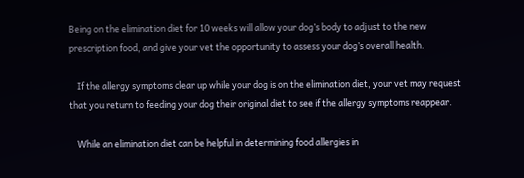Being on the elimination diet for 10 weeks will allow your dog’s body to adjust to the new prescription food, and give your vet the opportunity to assess your dog’s overall health.

    If the allergy symptoms clear up while your dog is on the elimination diet, your vet may request that you return to feeding your dog their original diet to see if the allergy symptoms reappear.

    While an elimination diet can be helpful in determining food allergies in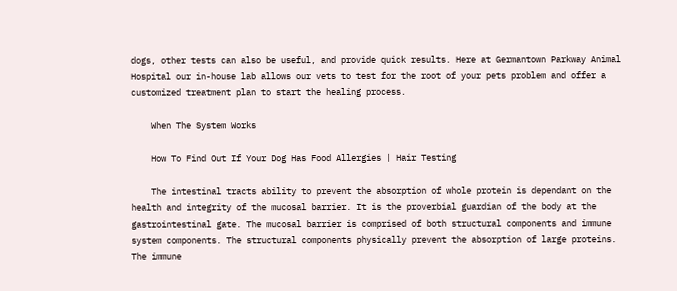dogs, other tests can also be useful, and provide quick results. Here at Germantown Parkway Animal Hospital our in-house lab allows our vets to test for the root of your pets problem and offer a customized treatment plan to start the healing process.

    When The System Works

    How To Find Out If Your Dog Has Food Allergies | Hair Testing

    The intestinal tracts ability to prevent the absorption of whole protein is dependant on the health and integrity of the mucosal barrier. It is the proverbial guardian of the body at the gastrointestinal gate. The mucosal barrier is comprised of both structural components and immune system components. The structural components physically prevent the absorption of large proteins. The immune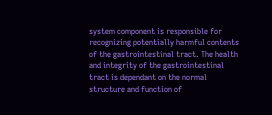system component is responsible for recognizing potentially harmful contents of the gastrointestinal tract. The health and integrity of the gastrointestinal tract is dependant on the normal structure and function of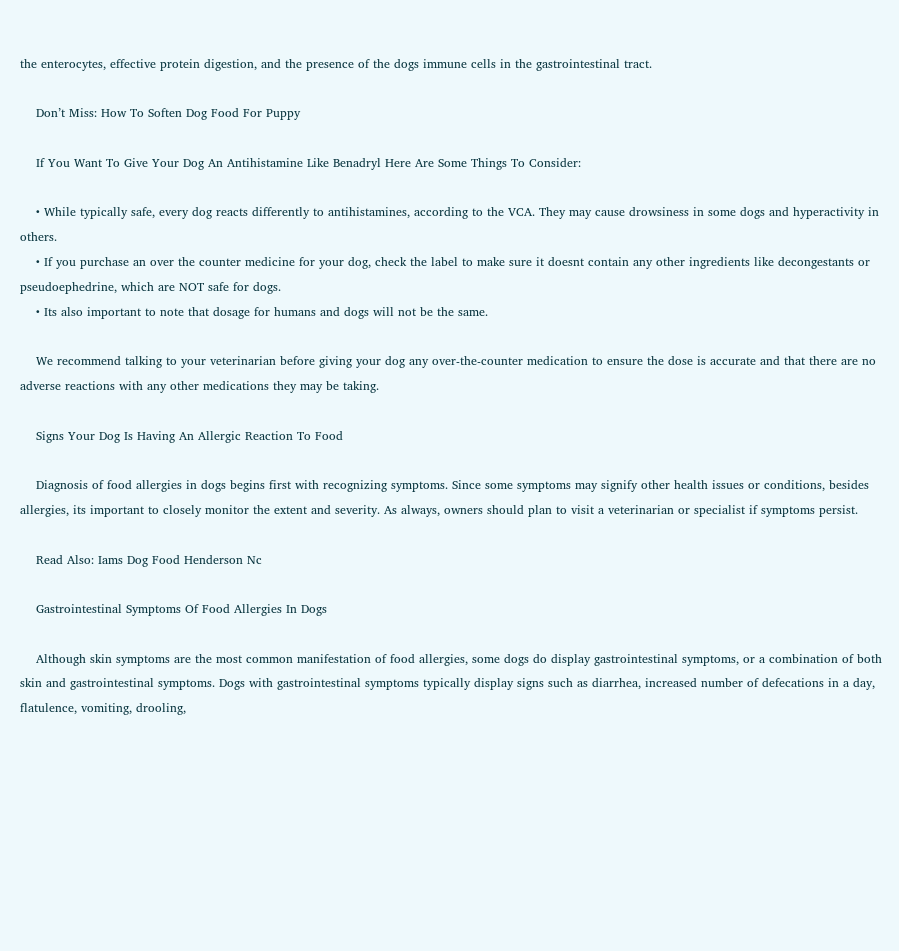the enterocytes, effective protein digestion, and the presence of the dogs immune cells in the gastrointestinal tract.

    Don’t Miss: How To Soften Dog Food For Puppy

    If You Want To Give Your Dog An Antihistamine Like Benadryl Here Are Some Things To Consider:

    • While typically safe, every dog reacts differently to antihistamines, according to the VCA. They may cause drowsiness in some dogs and hyperactivity in others.
    • If you purchase an over the counter medicine for your dog, check the label to make sure it doesnt contain any other ingredients like decongestants or pseudoephedrine, which are NOT safe for dogs.
    • Its also important to note that dosage for humans and dogs will not be the same.

    We recommend talking to your veterinarian before giving your dog any over-the-counter medication to ensure the dose is accurate and that there are no adverse reactions with any other medications they may be taking.

    Signs Your Dog Is Having An Allergic Reaction To Food

    Diagnosis of food allergies in dogs begins first with recognizing symptoms. Since some symptoms may signify other health issues or conditions, besides allergies, its important to closely monitor the extent and severity. As always, owners should plan to visit a veterinarian or specialist if symptoms persist.

    Read Also: Iams Dog Food Henderson Nc

    Gastrointestinal Symptoms Of Food Allergies In Dogs

    Although skin symptoms are the most common manifestation of food allergies, some dogs do display gastrointestinal symptoms, or a combination of both skin and gastrointestinal symptoms. Dogs with gastrointestinal symptoms typically display signs such as diarrhea, increased number of defecations in a day, flatulence, vomiting, drooling,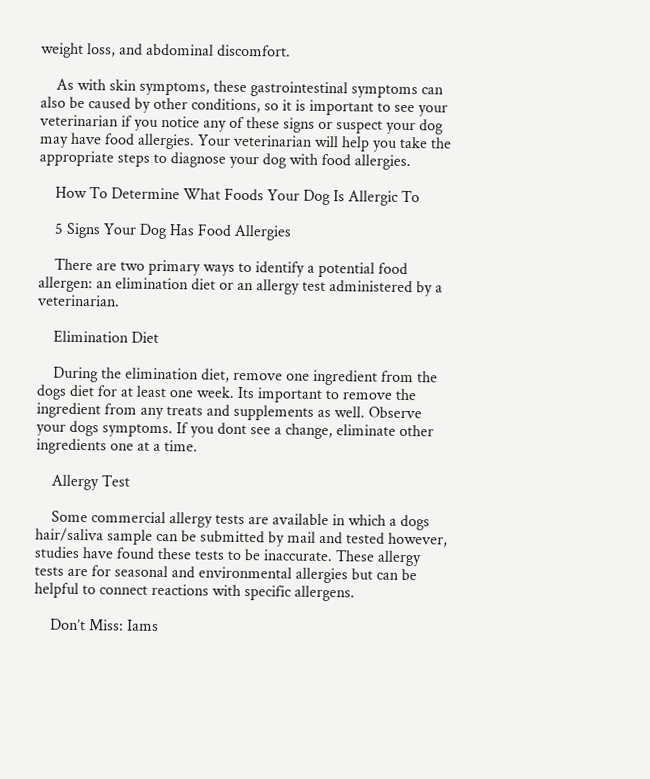weight loss, and abdominal discomfort.

    As with skin symptoms, these gastrointestinal symptoms can also be caused by other conditions, so it is important to see your veterinarian if you notice any of these signs or suspect your dog may have food allergies. Your veterinarian will help you take the appropriate steps to diagnose your dog with food allergies.

    How To Determine What Foods Your Dog Is Allergic To

    5 Signs Your Dog Has Food Allergies

    There are two primary ways to identify a potential food allergen: an elimination diet or an allergy test administered by a veterinarian.

    Elimination Diet

    During the elimination diet, remove one ingredient from the dogs diet for at least one week. Its important to remove the ingredient from any treats and supplements as well. Observe your dogs symptoms. If you dont see a change, eliminate other ingredients one at a time.

    Allergy Test

    Some commercial allergy tests are available in which a dogs hair/saliva sample can be submitted by mail and tested however, studies have found these tests to be inaccurate. These allergy tests are for seasonal and environmental allergies but can be helpful to connect reactions with specific allergens.

    Don’t Miss: Iams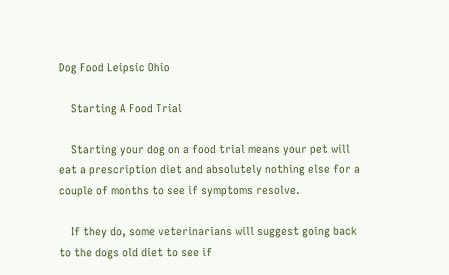Dog Food Leipsic Ohio

    Starting A Food Trial

    Starting your dog on a food trial means your pet will eat a prescription diet and absolutely nothing else for a couple of months to see if symptoms resolve.

    If they do, some veterinarians will suggest going back to the dogs old diet to see if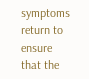symptoms return to ensure that the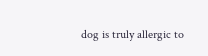dog is truly allergic to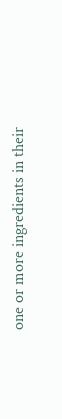one or more ingredients in their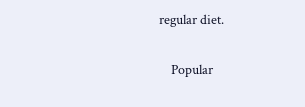regular diet.

    Popular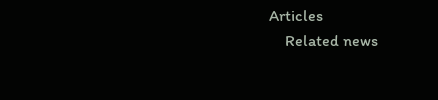Articles
    Related news